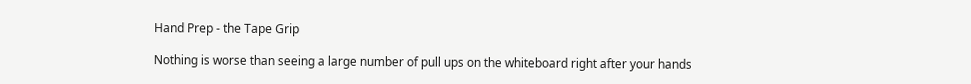Hand Prep - the Tape Grip

Nothing is worse than seeing a large number of pull ups on the whiteboard right after your hands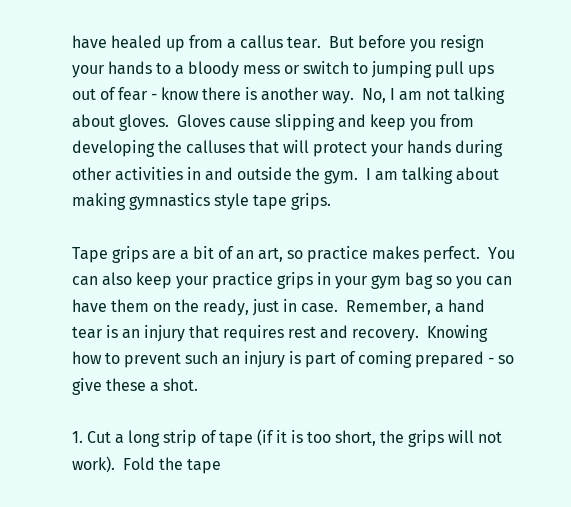have healed up from a callus tear.  But before you resign your hands to a bloody mess or switch to jumping pull ups out of fear - know there is another way.  No, I am not talking about gloves.  Gloves cause slipping and keep you from developing the calluses that will protect your hands during other activities in and outside the gym.  I am talking about making gymnastics style tape grips.

Tape grips are a bit of an art, so practice makes perfect.  You can also keep your practice grips in your gym bag so you can have them on the ready, just in case.  Remember, a hand tear is an injury that requires rest and recovery.  Knowing how to prevent such an injury is part of coming prepared - so give these a shot.

1. Cut a long strip of tape (if it is too short, the grips will not work).  Fold the tape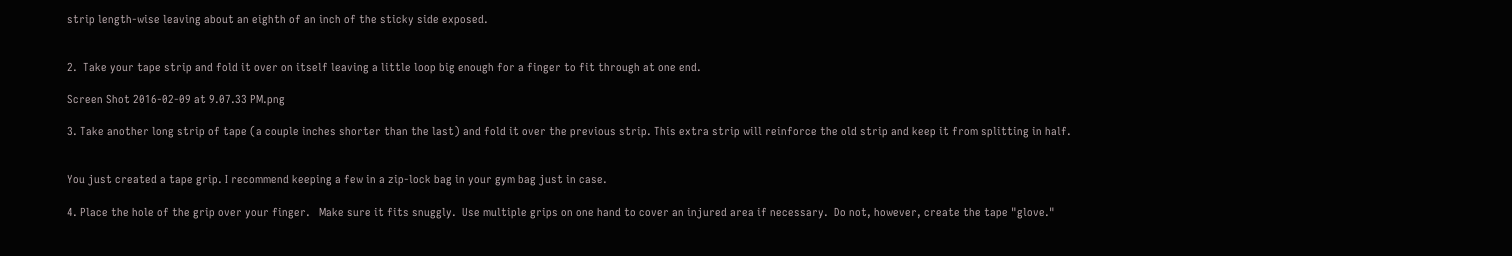strip length-wise leaving about an eighth of an inch of the sticky side exposed.


2.  Take your tape strip and fold it over on itself leaving a little loop big enough for a finger to fit through at one end.

Screen Shot 2016-02-09 at 9.07.33 PM.png

3. Take another long strip of tape (a couple inches shorter than the last) and fold it over the previous strip. This extra strip will reinforce the old strip and keep it from splitting in half.


You just created a tape grip. I recommend keeping a few in a zip-lock bag in your gym bag just in case.

4. Place the hole of the grip over your finger.   Make sure it fits snuggly.  Use multiple grips on one hand to cover an injured area if necessary.  Do not, however, create the tape "glove."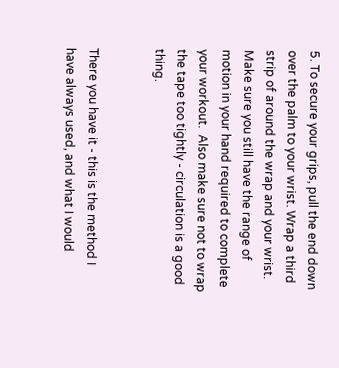5. To secure your grips, pull the end down over the palm to your wrist. Wrap a third strip of around the wrap and your wrist. Make sure you still have the range of motion in your hand required to complete your workout.  Also make sure not to wrap the tape too tightly - circulation is a good thing.


There you have it - this is the method I have always used, and what I would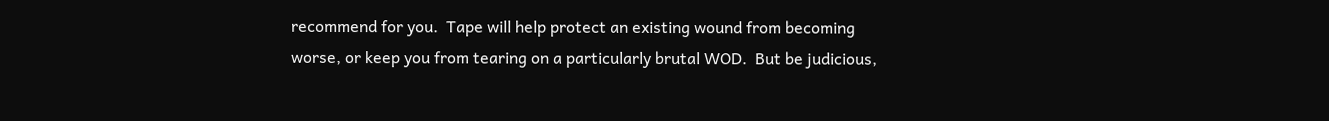recommend for you.  Tape will help protect an existing wound from becoming worse, or keep you from tearing on a particularly brutal WOD.  But be judicious,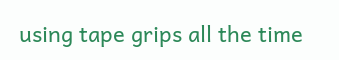using tape grips all the time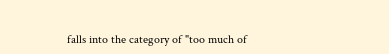falls into the category of "too much of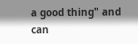a good thing" and can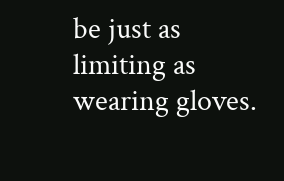be just as limiting as wearing gloves.